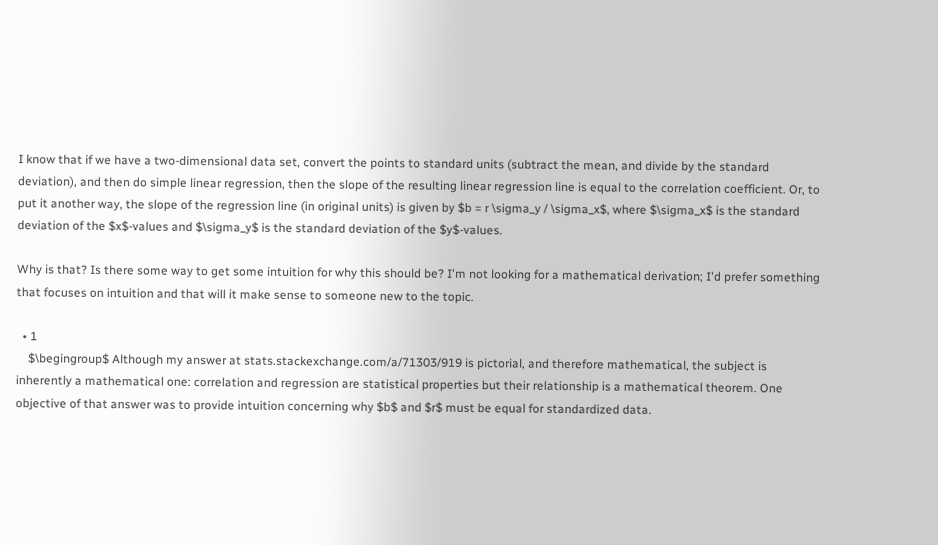I know that if we have a two-dimensional data set, convert the points to standard units (subtract the mean, and divide by the standard deviation), and then do simple linear regression, then the slope of the resulting linear regression line is equal to the correlation coefficient. Or, to put it another way, the slope of the regression line (in original units) is given by $b = r \sigma_y / \sigma_x$, where $\sigma_x$ is the standard deviation of the $x$-values and $\sigma_y$ is the standard deviation of the $y$-values.

Why is that? Is there some way to get some intuition for why this should be? I'm not looking for a mathematical derivation; I'd prefer something that focuses on intuition and that will it make sense to someone new to the topic.

  • 1
    $\begingroup$ Although my answer at stats.stackexchange.com/a/71303/919 is pictorial, and therefore mathematical, the subject is inherently a mathematical one: correlation and regression are statistical properties but their relationship is a mathematical theorem. One objective of that answer was to provide intuition concerning why $b$ and $r$ must be equal for standardized data.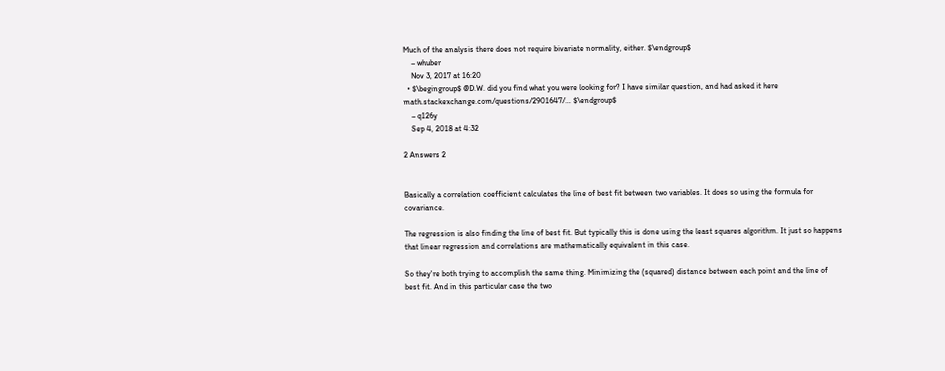Much of the analysis there does not require bivariate normality, either. $\endgroup$
    – whuber
    Nov 3, 2017 at 16:20
  • $\begingroup$ @D.W. did you find what you were looking for? I have similar question, and had asked it here math.stackexchange.com/questions/2901647/… $\endgroup$
    – q126y
    Sep 4, 2018 at 4:32

2 Answers 2


Basically a correlation coefficient calculates the line of best fit between two variables. It does so using the formula for covariance.

The regression is also finding the line of best fit. But typically this is done using the least squares algorithm. It just so happens that linear regression and correlations are mathematically equivalent in this case.

So they're both trying to accomplish the same thing. Minimizing the (squared) distance between each point and the line of best fit. And in this particular case the two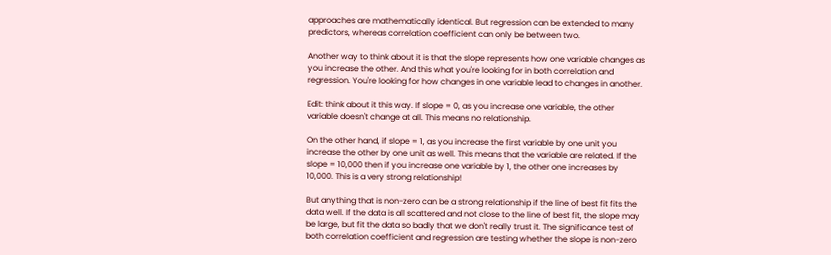approaches are mathematically identical. But regression can be extended to many predictors, whereas correlation coefficient can only be between two.

Another way to think about it is that the slope represents how one variable changes as you increase the other. And this what you're looking for in both correlation and regression. You're looking for how changes in one variable lead to changes in another.

Edit: think about it this way. If slope = 0, as you increase one variable, the other variable doesn't change at all. This means no relationship.

On the other hand, if slope = 1, as you increase the first variable by one unit you increase the other by one unit as well. This means that the variable are related. If the slope = 10,000 then if you increase one variable by 1, the other one increases by 10,000. This is a very strong relationship!

But anything that is non-zero can be a strong relationship if the line of best fit fits the data well. If the data is all scattered and not close to the line of best fit, the slope may be large, but fit the data so badly that we don't really trust it. The significance test of both correlation coefficient and regression are testing whether the slope is non-zero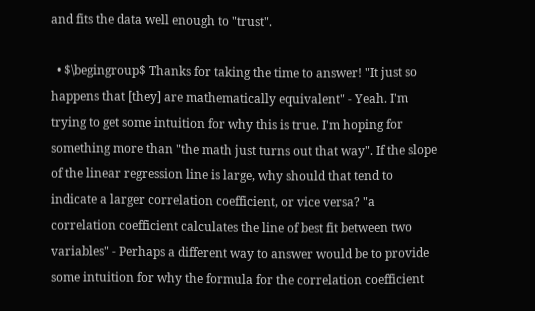and fits the data well enough to "trust".

  • $\begingroup$ Thanks for taking the time to answer! "It just so happens that [they] are mathematically equivalent" - Yeah. I'm trying to get some intuition for why this is true. I'm hoping for something more than "the math just turns out that way". If the slope of the linear regression line is large, why should that tend to indicate a larger correlation coefficient, or vice versa? "a correlation coefficient calculates the line of best fit between two variables" - Perhaps a different way to answer would be to provide some intuition for why the formula for the correlation coefficient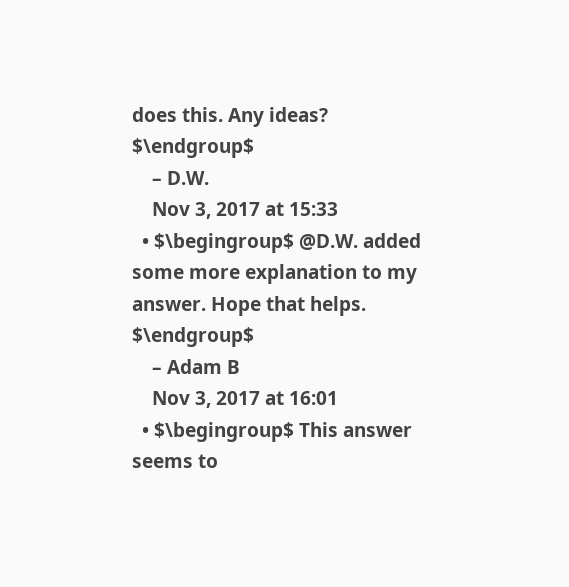does this. Any ideas? $\endgroup$
    – D.W.
    Nov 3, 2017 at 15:33
  • $\begingroup$ @D.W. added some more explanation to my answer. Hope that helps. $\endgroup$
    – Adam B
    Nov 3, 2017 at 16:01
  • $\begingroup$ This answer seems to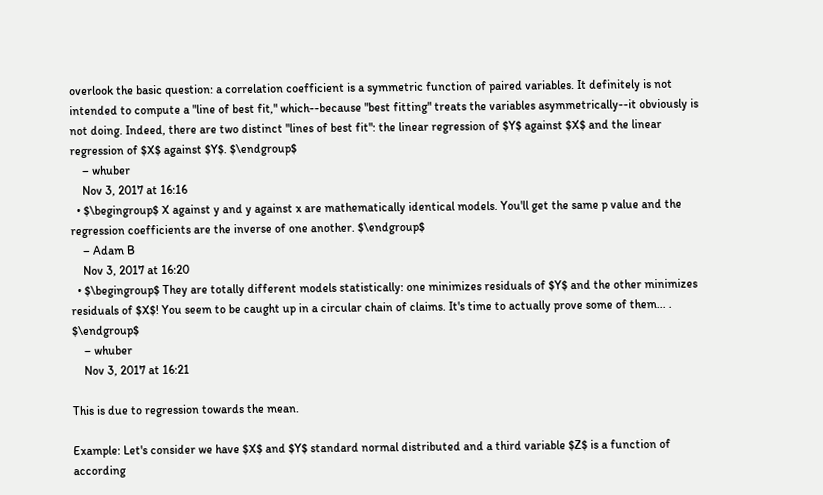overlook the basic question: a correlation coefficient is a symmetric function of paired variables. It definitely is not intended to compute a "line of best fit," which--because "best fitting" treats the variables asymmetrically--it obviously is not doing. Indeed, there are two distinct "lines of best fit": the linear regression of $Y$ against $X$ and the linear regression of $X$ against $Y$. $\endgroup$
    – whuber
    Nov 3, 2017 at 16:16
  • $\begingroup$ X against y and y against x are mathematically identical models. You'll get the same p value and the regression coefficients are the inverse of one another. $\endgroup$
    – Adam B
    Nov 3, 2017 at 16:20
  • $\begingroup$ They are totally different models statistically: one minimizes residuals of $Y$ and the other minimizes residuals of $X$! You seem to be caught up in a circular chain of claims. It's time to actually prove some of them... . $\endgroup$
    – whuber
    Nov 3, 2017 at 16:21

This is due to regression towards the mean.

Example: Let's consider we have $X$ and $Y$ standard normal distributed and a third variable $Z$ is a function of according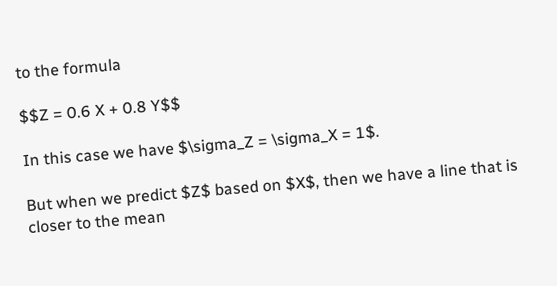to the formula

$$Z = 0.6 X + 0.8 Y$$

In this case we have $\sigma_Z = \sigma_X = 1$.

But when we predict $Z$ based on $X$, then we have a line that is closer to the mean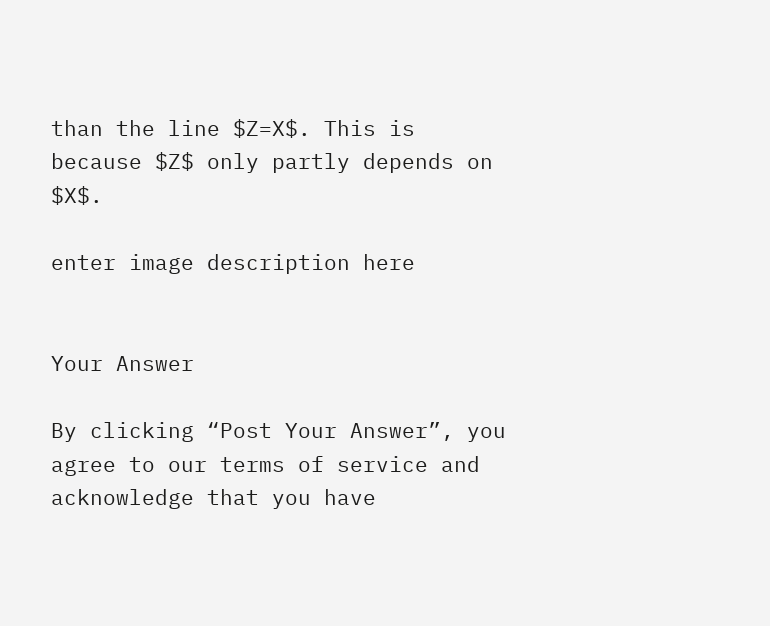than the line $Z=X$. This is because $Z$ only partly depends on $X$.

enter image description here


Your Answer

By clicking “Post Your Answer”, you agree to our terms of service and acknowledge that you have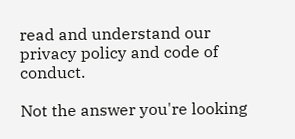read and understand our privacy policy and code of conduct.

Not the answer you're looking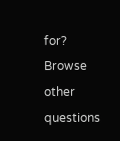for? Browse other questions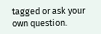tagged or ask your own question.